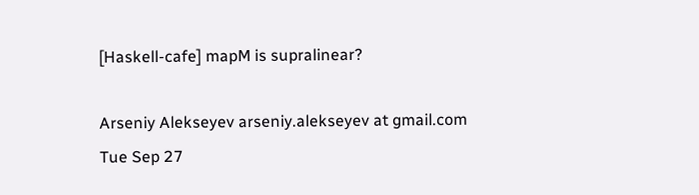[Haskell-cafe] mapM is supralinear?

Arseniy Alekseyev arseniy.alekseyev at gmail.com
Tue Sep 27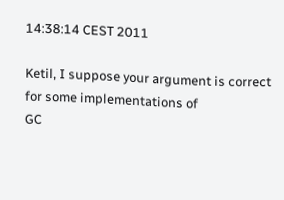14:38:14 CEST 2011

Ketil, I suppose your argument is correct for some implementations of
GC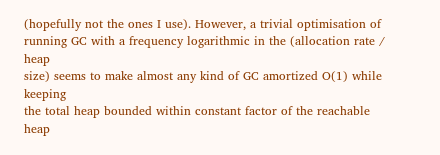(hopefully not the ones I use). However, a trivial optimisation of
running GC with a frequency logarithmic in the (allocation rate / heap
size) seems to make almost any kind of GC amortized O(1) while keeping
the total heap bounded within constant factor of the reachable heap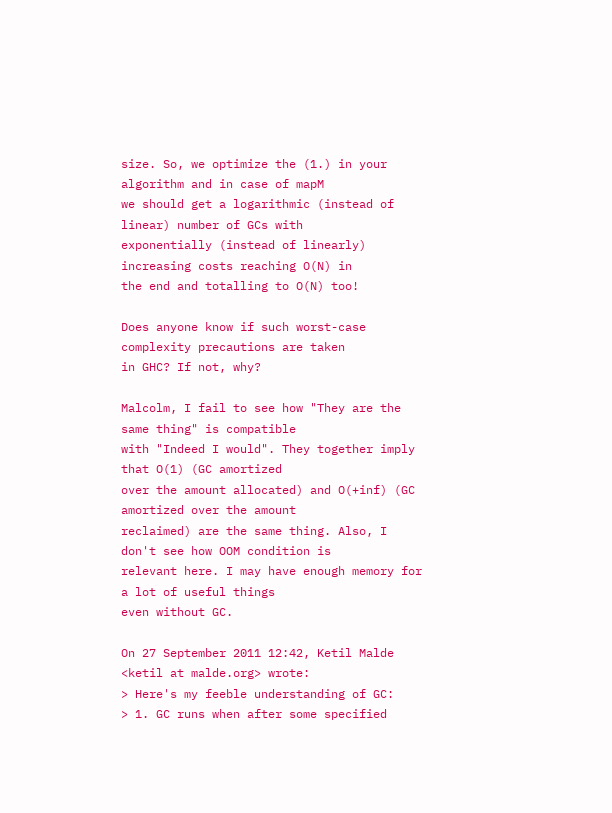size. So, we optimize the (1.) in your algorithm and in case of mapM
we should get a logarithmic (instead of linear) number of GCs with
exponentially (instead of linearly) increasing costs reaching O(N) in
the end and totalling to O(N) too!

Does anyone know if such worst-case complexity precautions are taken
in GHC? If not, why?

Malcolm, I fail to see how "They are the same thing" is compatible
with "Indeed I would". They together imply that O(1) (GC amortized
over the amount allocated) and O(+inf) (GC amortized over the amount
reclaimed) are the same thing. Also, I don't see how OOM condition is
relevant here. I may have enough memory for a lot of useful things
even without GC.

On 27 September 2011 12:42, Ketil Malde <ketil at malde.org> wrote:
> Here's my feeble understanding of GC:
> 1. GC runs when after some specified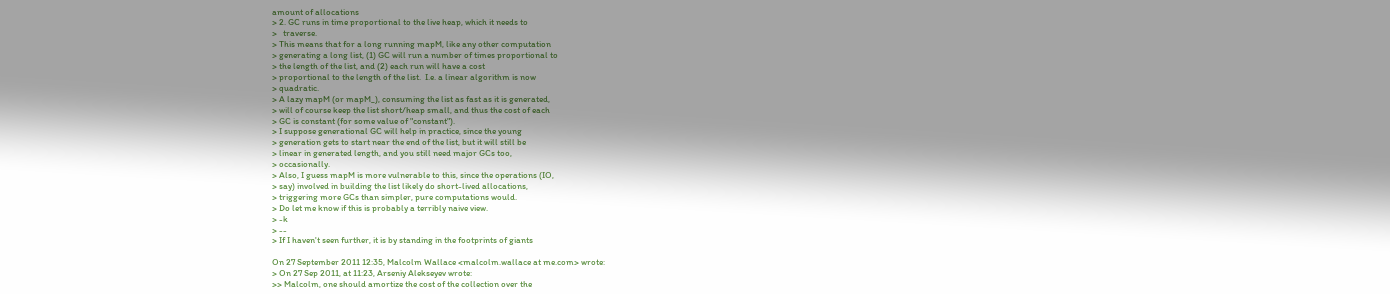amount of allocations
> 2. GC runs in time proportional to the live heap, which it needs to
>   traverse.
> This means that for a long running mapM, like any other computation
> generating a long list, (1) GC will run a number of times proportional to
> the length of the list, and (2) each run will have a cost
> proportional to the length of the list.  I.e. a linear algorithm is now
> quadratic.
> A lazy mapM (or mapM_), consuming the list as fast as it is generated,
> will of course keep the list short/heap small, and thus the cost of each
> GC is constant (for some value of "constant").
> I suppose generational GC will help in practice, since the young
> generation gets to start near the end of the list, but it will still be
> linear in generated length, and you still need major GCs too,
> occasionally.
> Also, I guess mapM is more vulnerable to this, since the operations (IO,
> say) involved in building the list likely do short-lived allocations,
> triggering more GCs than simpler, pure computations would.
> Do let me know if this is probably a terribly naive view.
> -k
> --
> If I haven't seen further, it is by standing in the footprints of giants

On 27 September 2011 12:35, Malcolm Wallace <malcolm.wallace at me.com> wrote:
> On 27 Sep 2011, at 11:23, Arseniy Alekseyev wrote:
>> Malcolm, one should amortize the cost of the collection over the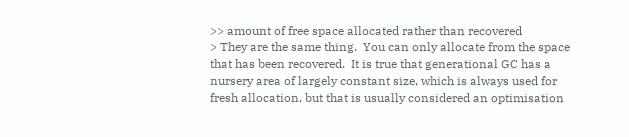>> amount of free space allocated rather than recovered
> They are the same thing.  You can only allocate from the space that has been recovered.  It is true that generational GC has a nursery area of largely constant size, which is always used for fresh allocation, but that is usually considered an optimisation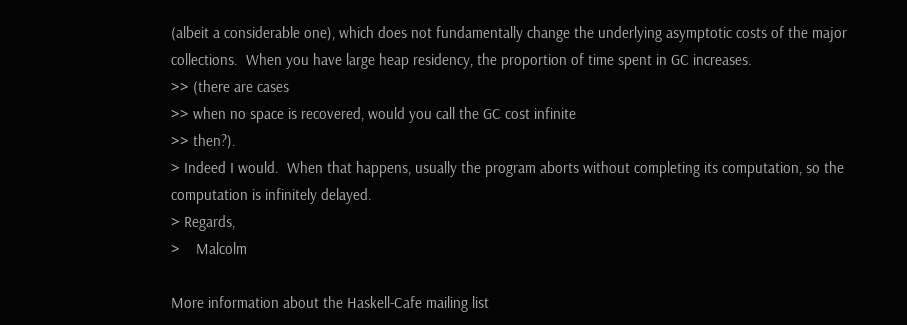(albeit a considerable one), which does not fundamentally change the underlying asymptotic costs of the major collections.  When you have large heap residency, the proportion of time spent in GC increases.
>> (there are cases
>> when no space is recovered, would you call the GC cost infinite
>> then?).
> Indeed I would.  When that happens, usually the program aborts without completing its computation, so the computation is infinitely delayed.
> Regards,
>    Malcolm

More information about the Haskell-Cafe mailing list